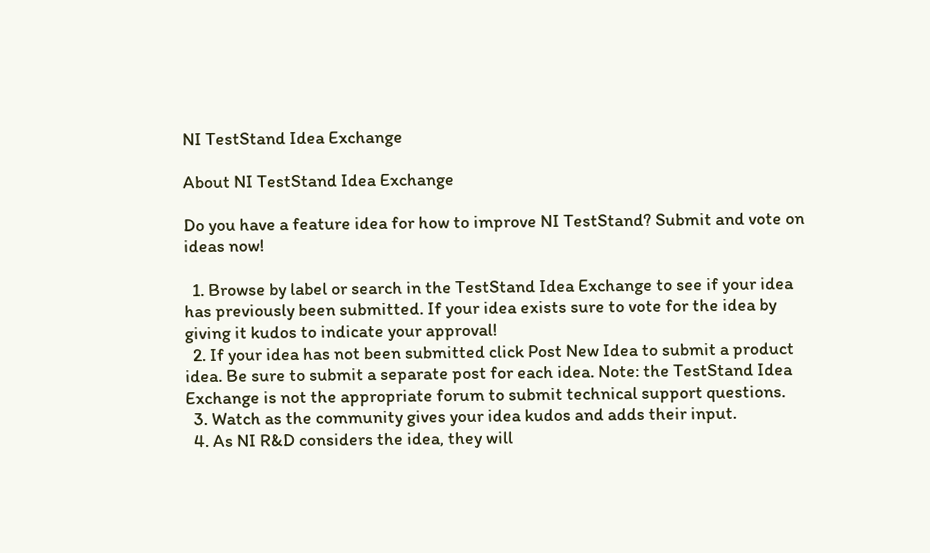NI TestStand Idea Exchange

About NI TestStand Idea Exchange

Do you have a feature idea for how to improve NI TestStand? Submit and vote on ideas now!

  1. Browse by label or search in the TestStand Idea Exchange to see if your idea has previously been submitted. If your idea exists sure to vote for the idea by giving it kudos to indicate your approval!
  2. If your idea has not been submitted click Post New Idea to submit a product idea. Be sure to submit a separate post for each idea. Note: the TestStand Idea Exchange is not the appropriate forum to submit technical support questions.
  3. Watch as the community gives your idea kudos and adds their input.
  4. As NI R&D considers the idea, they will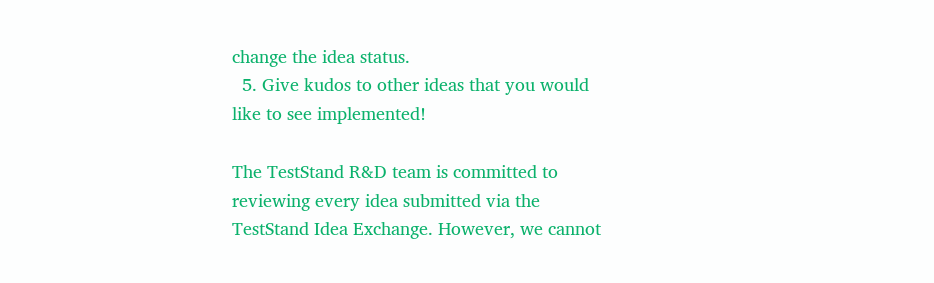change the idea status.
  5. Give kudos to other ideas that you would like to see implemented!

The TestStand R&D team is committed to reviewing every idea submitted via the TestStand Idea Exchange. However, we cannot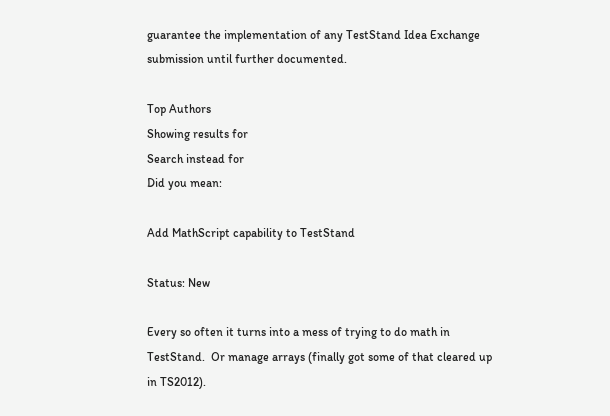guarantee the implementation of any TestStand Idea Exchange submission until further documented.

Top Authors
Showing results for
Search instead for
Did you mean:

Add MathScript capability to TestStand

Status: New

Every so often it turns into a mess of trying to do math in TestStand.  Or manage arrays (finally got some of that cleared up in TS2012).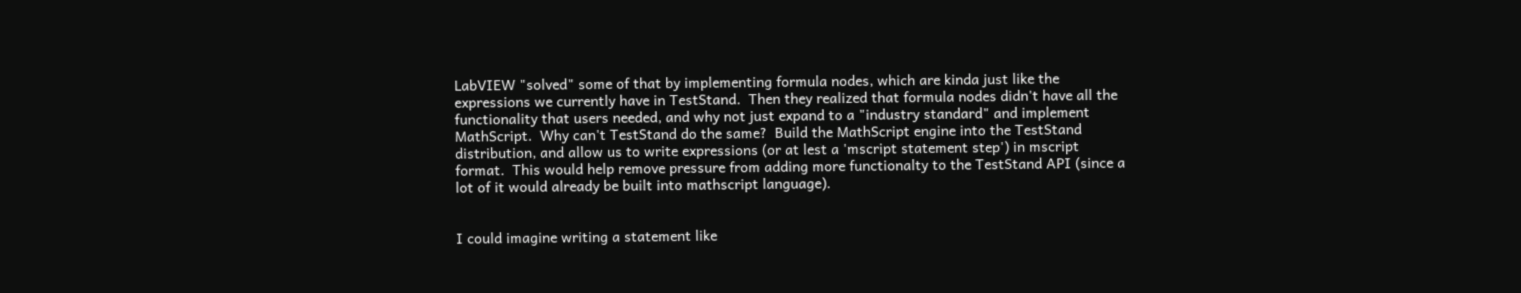LabVIEW "solved" some of that by implementing formula nodes, which are kinda just like the expressions we currently have in TestStand.  Then they realized that formula nodes didn't have all the functionality that users needed, and why not just expand to a "industry standard" and implement MathScript.  Why can't TestStand do the same?  Build the MathScript engine into the TestStand distribution, and allow us to write expressions (or at lest a 'mscript statement step') in mscript format.  This would help remove pressure from adding more functionalty to the TestStand API (since a lot of it would already be built into mathscript language).


I could imagine writing a statement like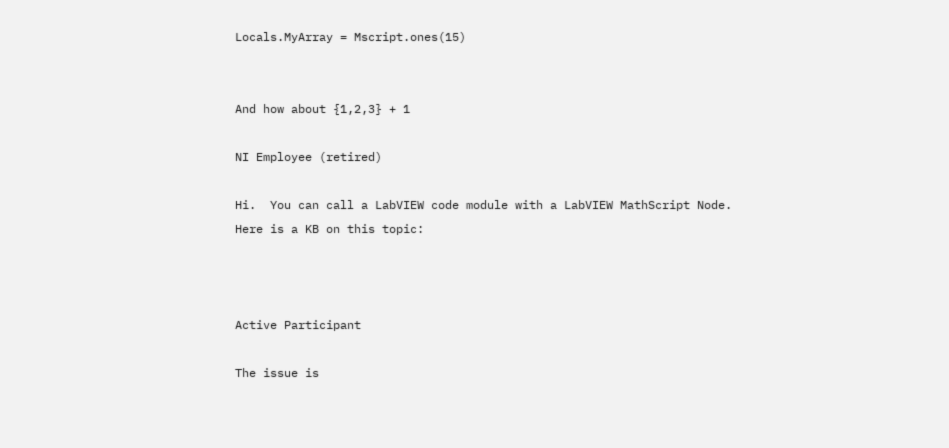Locals.MyArray = Mscript.ones(15)


And how about {1,2,3} + 1

NI Employee (retired)

Hi.  You can call a LabVIEW code module with a LabVIEW MathScript Node.  Here is a KB on this topic:



Active Participant

The issue is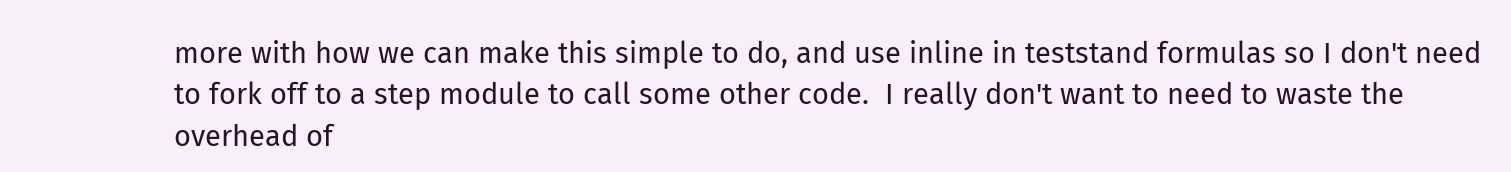more with how we can make this simple to do, and use inline in teststand formulas so I don't need to fork off to a step module to call some other code.  I really don't want to need to waste the overhead of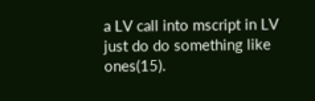a LV call into mscript in LV just do do something like ones(15).